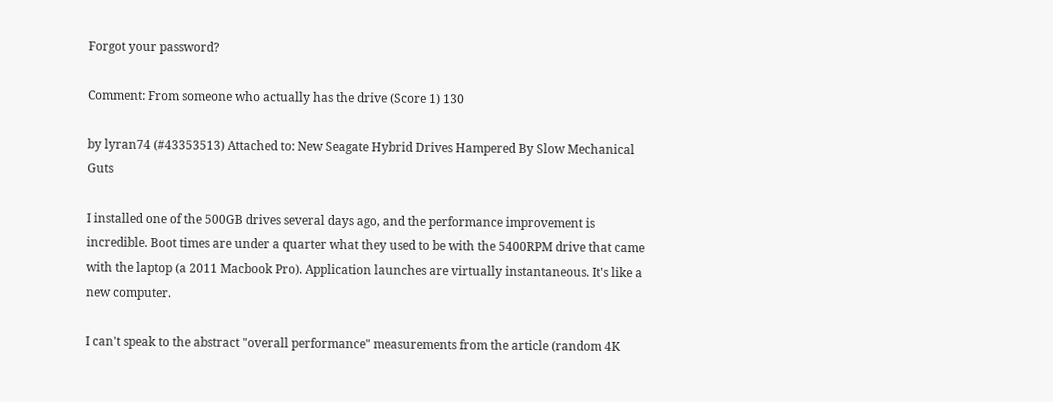Forgot your password?

Comment: From someone who actually has the drive (Score 1) 130

by lyran74 (#43353513) Attached to: New Seagate Hybrid Drives Hampered By Slow Mechanical Guts

I installed one of the 500GB drives several days ago, and the performance improvement is incredible. Boot times are under a quarter what they used to be with the 5400RPM drive that came with the laptop (a 2011 Macbook Pro). Application launches are virtually instantaneous. It's like a new computer.

I can't speak to the abstract "overall performance" measurements from the article (random 4K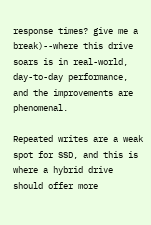response times? give me a break)--where this drive soars is in real-world, day-to-day performance, and the improvements are phenomenal.

Repeated writes are a weak spot for SSD, and this is where a hybrid drive should offer more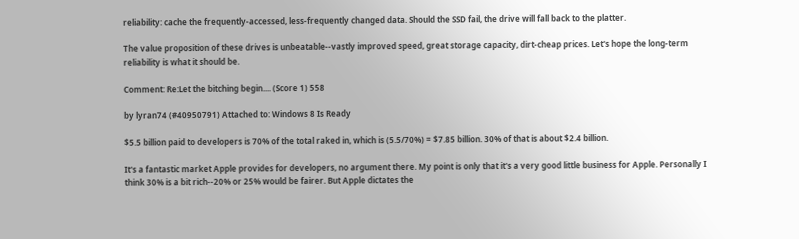reliability: cache the frequently-accessed, less-frequently changed data. Should the SSD fail, the drive will fall back to the platter.

The value proposition of these drives is unbeatable--vastly improved speed, great storage capacity, dirt-cheap prices. Let's hope the long-term reliability is what it should be.

Comment: Re:Let the bitching begin.... (Score 1) 558

by lyran74 (#40950791) Attached to: Windows 8 Is Ready

$5.5 billion paid to developers is 70% of the total raked in, which is (5.5/70%) = $7.85 billion. 30% of that is about $2.4 billion.

It's a fantastic market Apple provides for developers, no argument there. My point is only that it's a very good little business for Apple. Personally I think 30% is a bit rich--20% or 25% would be fairer. But Apple dictates the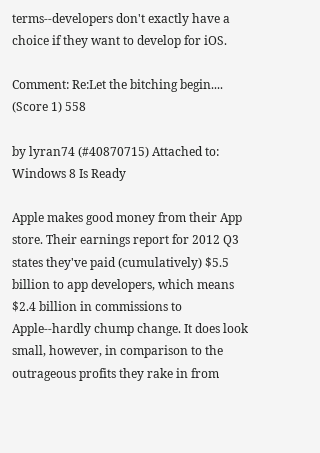terms--developers don't exactly have a choice if they want to develop for iOS.

Comment: Re:Let the bitching begin.... (Score 1) 558

by lyran74 (#40870715) Attached to: Windows 8 Is Ready

Apple makes good money from their App store. Their earnings report for 2012 Q3 states they've paid (cumulatively) $5.5 billion to app developers, which means $2.4 billion in commissions to Apple--hardly chump change. It does look small, however, in comparison to the outrageous profits they rake in from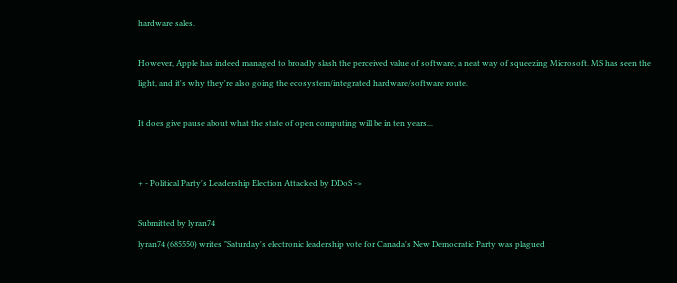hardware sales.

However, Apple has indeed managed to broadly slash the perceived value of software, a neat way of squeezing Microsoft. MS has seen the light, and it's why they're also going the ecosystem/integrated hardware/software route.

It does give pause about what the state of open computing will be in ten years...


+ - Political Party's Leadership Election Attacked by DDoS ->

Submitted by lyran74
lyran74 (685550) writes "Saturday's electronic leadership vote for Canada's New Democratic Party was plagued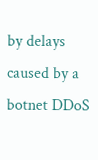by delays caused by a botnet DDoS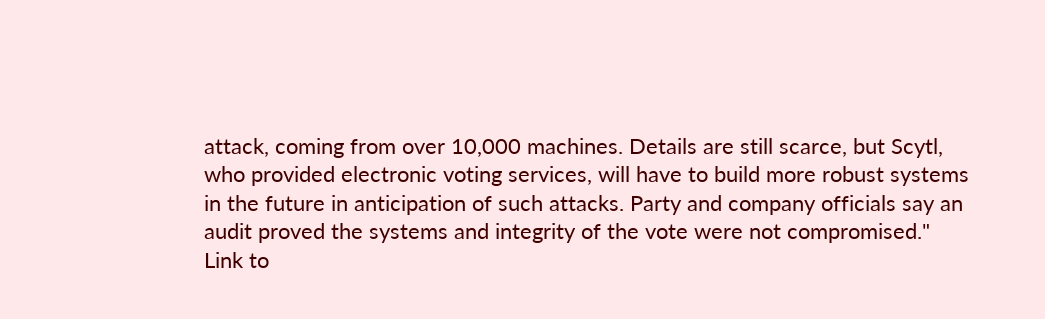attack, coming from over 10,000 machines. Details are still scarce, but Scytl, who provided electronic voting services, will have to build more robust systems in the future in anticipation of such attacks. Party and company officials say an audit proved the systems and integrity of the vote were not compromised."
Link to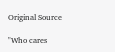Original Source

"Who cares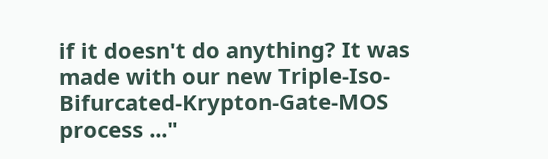if it doesn't do anything? It was made with our new Triple-Iso-Bifurcated-Krypton-Gate-MOS process ..."